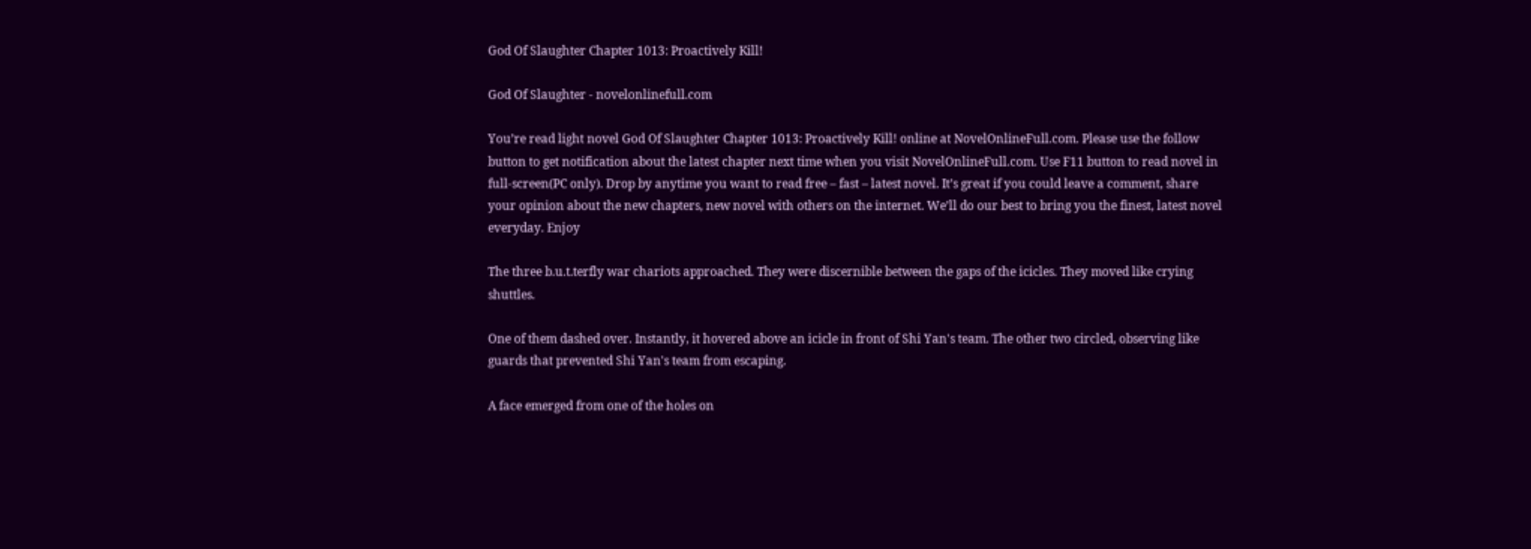God Of Slaughter Chapter 1013: Proactively Kill!

God Of Slaughter - novelonlinefull.com

You’re read light novel God Of Slaughter Chapter 1013: Proactively Kill! online at NovelOnlineFull.com. Please use the follow button to get notification about the latest chapter next time when you visit NovelOnlineFull.com. Use F11 button to read novel in full-screen(PC only). Drop by anytime you want to read free – fast – latest novel. It’s great if you could leave a comment, share your opinion about the new chapters, new novel with others on the internet. We’ll do our best to bring you the finest, latest novel everyday. Enjoy

The three b.u.t.terfly war chariots approached. They were discernible between the gaps of the icicles. They moved like crying shuttles.

One of them dashed over. Instantly, it hovered above an icicle in front of Shi Yan's team. The other two circled, observing like guards that prevented Shi Yan's team from escaping.

A face emerged from one of the holes on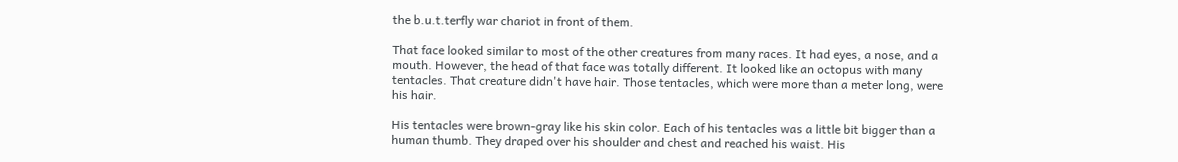the b.u.t.terfly war chariot in front of them.

That face looked similar to most of the other creatures from many races. It had eyes, a nose, and a mouth. However, the head of that face was totally different. It looked like an octopus with many tentacles. That creature didn't have hair. Those tentacles, which were more than a meter long, were his hair.

His tentacles were brown-gray like his skin color. Each of his tentacles was a little bit bigger than a human thumb. They draped over his shoulder and chest and reached his waist. His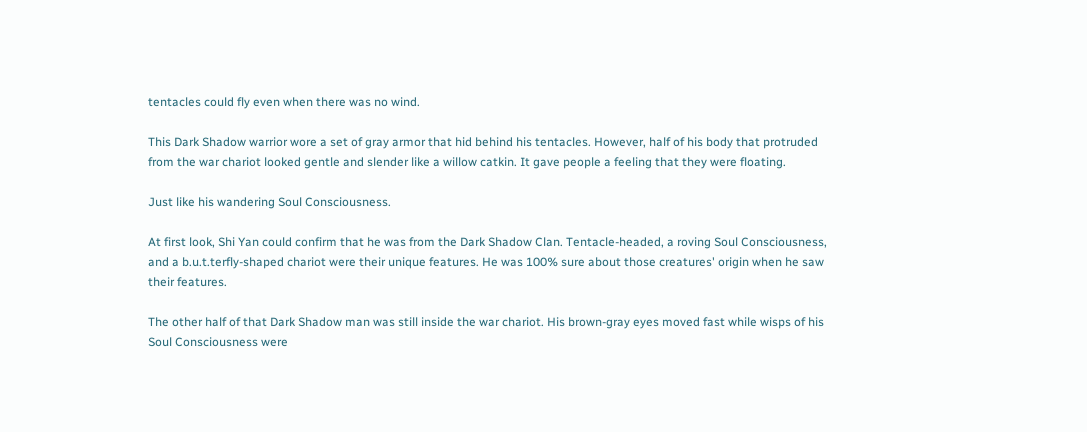tentacles could fly even when there was no wind.

This Dark Shadow warrior wore a set of gray armor that hid behind his tentacles. However, half of his body that protruded from the war chariot looked gentle and slender like a willow catkin. It gave people a feeling that they were floating.

Just like his wandering Soul Consciousness.

At first look, Shi Yan could confirm that he was from the Dark Shadow Clan. Tentacle-headed, a roving Soul Consciousness, and a b.u.t.terfly-shaped chariot were their unique features. He was 100% sure about those creatures' origin when he saw their features.

The other half of that Dark Shadow man was still inside the war chariot. His brown-gray eyes moved fast while wisps of his Soul Consciousness were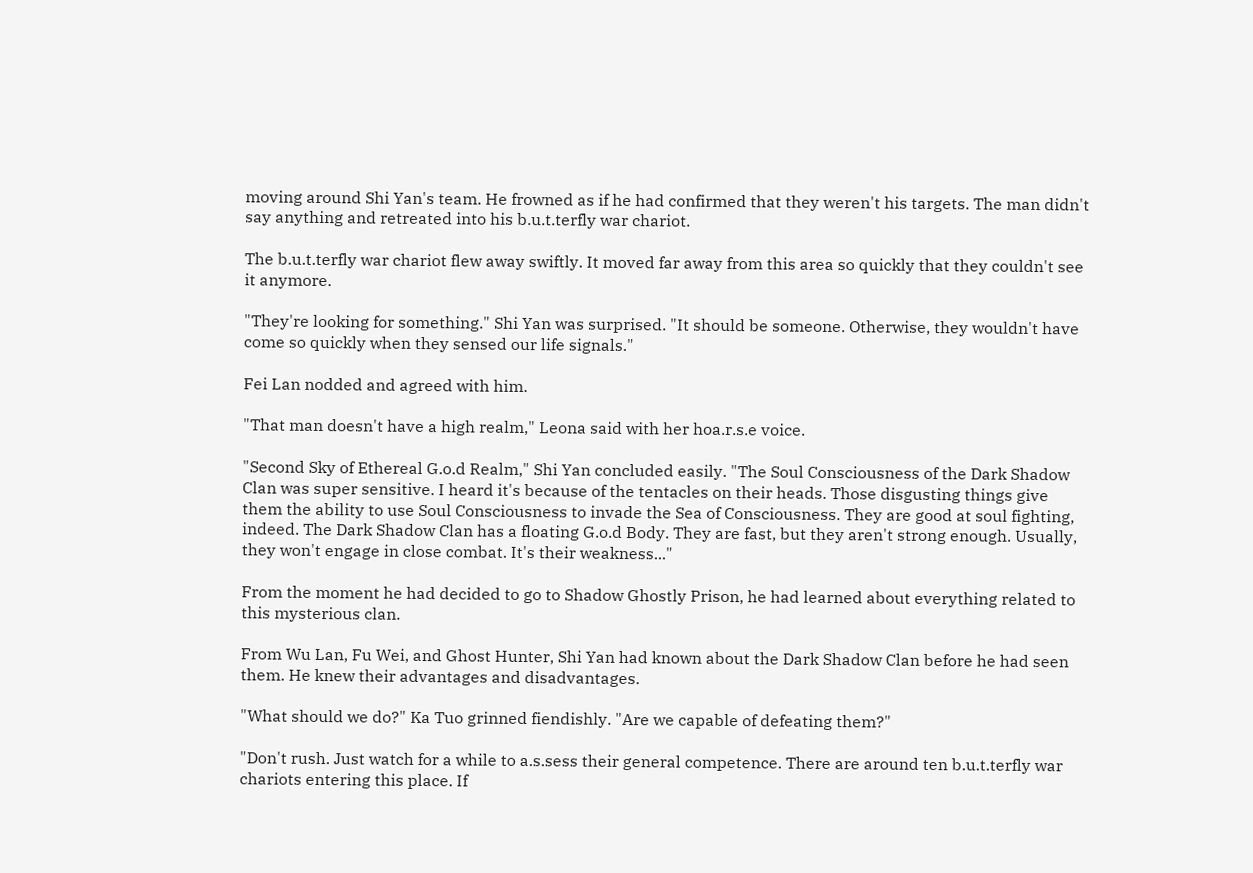moving around Shi Yan's team. He frowned as if he had confirmed that they weren't his targets. The man didn't say anything and retreated into his b.u.t.terfly war chariot.

The b.u.t.terfly war chariot flew away swiftly. It moved far away from this area so quickly that they couldn't see it anymore.

"They're looking for something." Shi Yan was surprised. "It should be someone. Otherwise, they wouldn't have come so quickly when they sensed our life signals."

Fei Lan nodded and agreed with him.

"That man doesn't have a high realm," Leona said with her hoa.r.s.e voice.

"Second Sky of Ethereal G.o.d Realm," Shi Yan concluded easily. "The Soul Consciousness of the Dark Shadow Clan was super sensitive. I heard it's because of the tentacles on their heads. Those disgusting things give them the ability to use Soul Consciousness to invade the Sea of Consciousness. They are good at soul fighting, indeed. The Dark Shadow Clan has a floating G.o.d Body. They are fast, but they aren't strong enough. Usually, they won't engage in close combat. It's their weakness..."

From the moment he had decided to go to Shadow Ghostly Prison, he had learned about everything related to this mysterious clan.

From Wu Lan, Fu Wei, and Ghost Hunter, Shi Yan had known about the Dark Shadow Clan before he had seen them. He knew their advantages and disadvantages.

"What should we do?" Ka Tuo grinned fiendishly. "Are we capable of defeating them?"

"Don't rush. Just watch for a while to a.s.sess their general competence. There are around ten b.u.t.terfly war chariots entering this place. If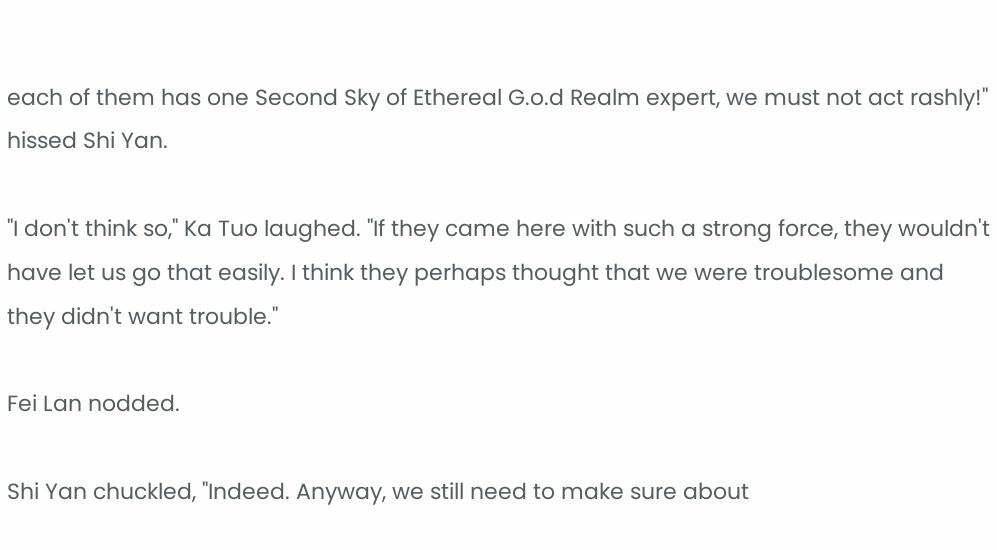each of them has one Second Sky of Ethereal G.o.d Realm expert, we must not act rashly!" hissed Shi Yan.

"I don't think so," Ka Tuo laughed. "If they came here with such a strong force, they wouldn't have let us go that easily. I think they perhaps thought that we were troublesome and they didn't want trouble."

Fei Lan nodded.

Shi Yan chuckled, "Indeed. Anyway, we still need to make sure about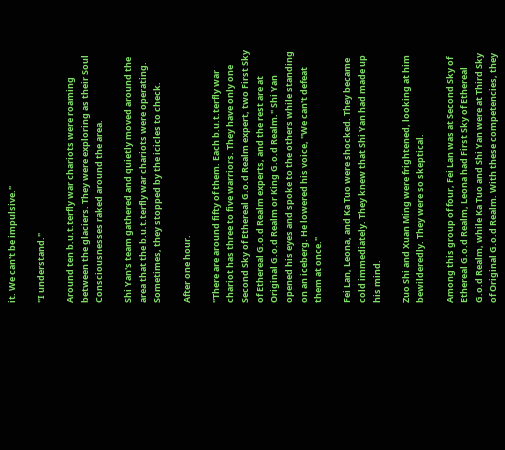it. We can't be impulsive."

"I understand."

Around ten b.u.t.terfly war chariots were roaming between the glaciers. They were exploring as their Soul Consciousnesses raked around the area.

Shi Yan's team gathered and quietly moved around the area that the b.u.t.terfly war chariots were operating. Sometimes, they stopped by the icicles to check.

After one hour.

"There are around fifty of them. Each b.u.t.terfly war chariot has three to five warriors. They have only one Second Sky of Ethereal G.o.d Realm expert, two First Sky of Ethereal G.o.d Realm experts, and the rest are at Original G.o.d Realm or King G.o.d Realm." Shi Yan opened his eyes and spoke to the others while standing on an iceberg. He lowered his voice, "We can't defeat them at once."

Fei Lan, Leona, and Ka Tuo were shocked. They became cold immediately. They knew that Shi Yan had made up his mind.

Zuo Shi and Xuan Ming were frightened, looking at him bewilderedly. They were so skeptical.

Among this group of four, Fei Lan was at Second Sky of Ethereal G.o.d Realm, Leona had First Sky of Ethereal G.o.d Realm, while Ka Tuo and Shi Yan were at Third Sky of Original G.o.d Realm. With these competencies, they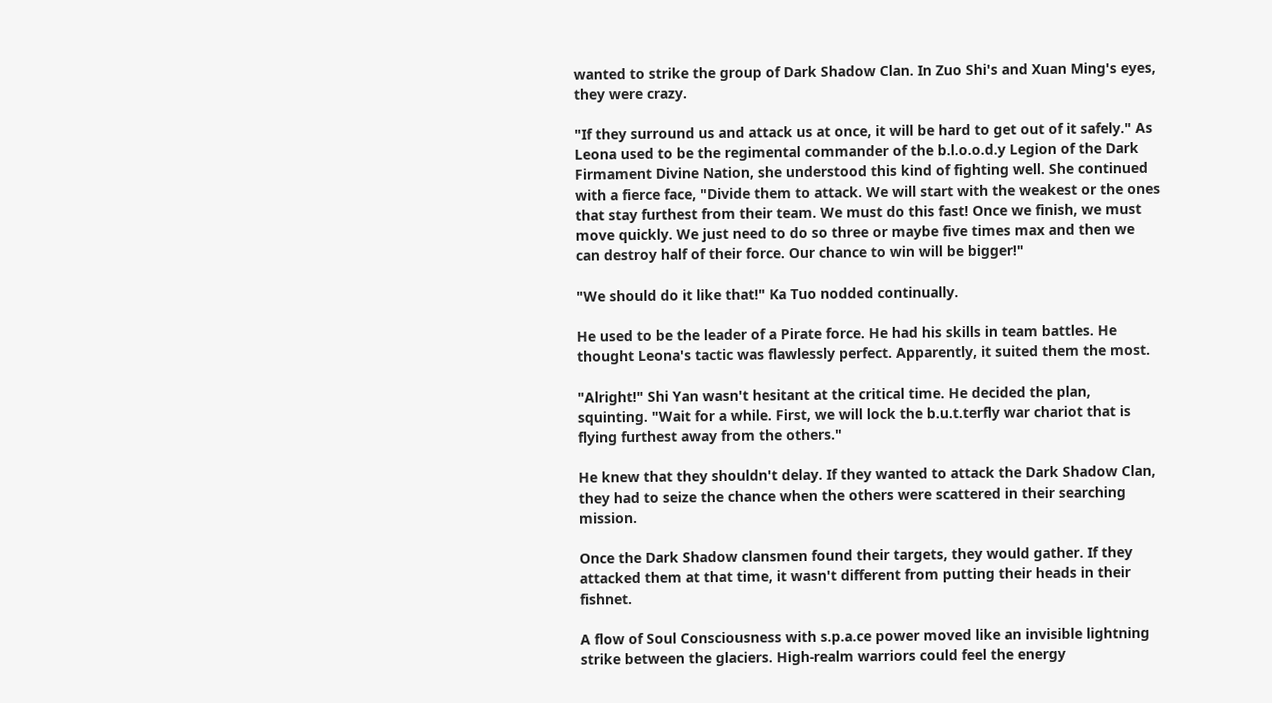wanted to strike the group of Dark Shadow Clan. In Zuo Shi's and Xuan Ming's eyes, they were crazy.

"If they surround us and attack us at once, it will be hard to get out of it safely." As Leona used to be the regimental commander of the b.l.o.o.d.y Legion of the Dark Firmament Divine Nation, she understood this kind of fighting well. She continued with a fierce face, "Divide them to attack. We will start with the weakest or the ones that stay furthest from their team. We must do this fast! Once we finish, we must move quickly. We just need to do so three or maybe five times max and then we can destroy half of their force. Our chance to win will be bigger!"

"We should do it like that!" Ka Tuo nodded continually.

He used to be the leader of a Pirate force. He had his skills in team battles. He thought Leona's tactic was flawlessly perfect. Apparently, it suited them the most.

"Alright!" Shi Yan wasn't hesitant at the critical time. He decided the plan, squinting. "Wait for a while. First, we will lock the b.u.t.terfly war chariot that is flying furthest away from the others."

He knew that they shouldn't delay. If they wanted to attack the Dark Shadow Clan, they had to seize the chance when the others were scattered in their searching mission.

Once the Dark Shadow clansmen found their targets, they would gather. If they attacked them at that time, it wasn't different from putting their heads in their fishnet.

A flow of Soul Consciousness with s.p.a.ce power moved like an invisible lightning strike between the glaciers. High-realm warriors could feel the energy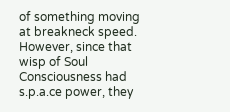of something moving at breakneck speed. However, since that wisp of Soul Consciousness had s.p.a.ce power, they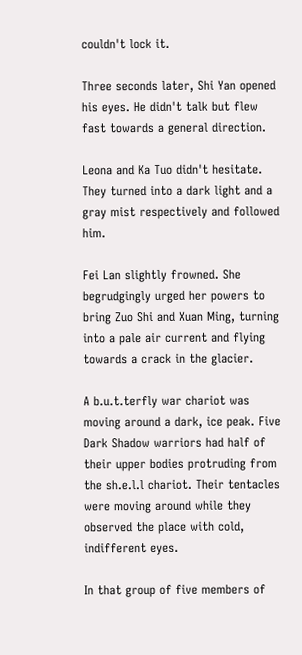couldn't lock it.

Three seconds later, Shi Yan opened his eyes. He didn't talk but flew fast towards a general direction.

Leona and Ka Tuo didn't hesitate. They turned into a dark light and a gray mist respectively and followed him.

Fei Lan slightly frowned. She begrudgingly urged her powers to bring Zuo Shi and Xuan Ming, turning into a pale air current and flying towards a crack in the glacier.

A b.u.t.terfly war chariot was moving around a dark, ice peak. Five Dark Shadow warriors had half of their upper bodies protruding from the sh.e.l.l chariot. Their tentacles were moving around while they observed the place with cold, indifferent eyes.

In that group of five members of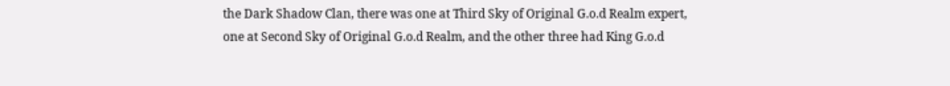the Dark Shadow Clan, there was one at Third Sky of Original G.o.d Realm expert, one at Second Sky of Original G.o.d Realm, and the other three had King G.o.d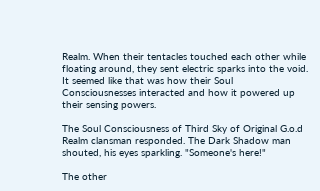Realm. When their tentacles touched each other while floating around, they sent electric sparks into the void. It seemed like that was how their Soul Consciousnesses interacted and how it powered up their sensing powers.

The Soul Consciousness of Third Sky of Original G.o.d Realm clansman responded. The Dark Shadow man shouted, his eyes sparkling. "Someone's here!"

The other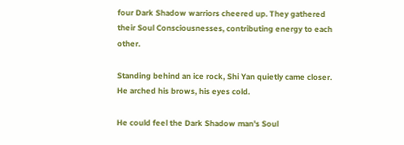four Dark Shadow warriors cheered up. They gathered their Soul Consciousnesses, contributing energy to each other.

Standing behind an ice rock, Shi Yan quietly came closer. He arched his brows, his eyes cold.

He could feel the Dark Shadow man's Soul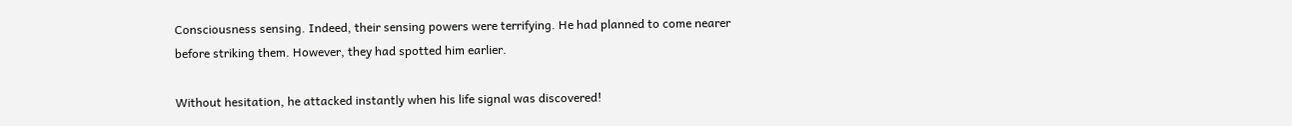Consciousness sensing. Indeed, their sensing powers were terrifying. He had planned to come nearer before striking them. However, they had spotted him earlier.

Without hesitation, he attacked instantly when his life signal was discovered!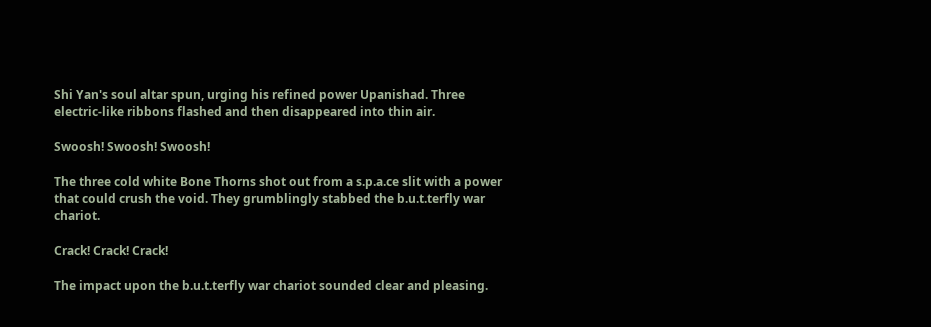Shi Yan's soul altar spun, urging his refined power Upanishad. Three electric-like ribbons flashed and then disappeared into thin air.

Swoosh! Swoosh! Swoosh!

The three cold white Bone Thorns shot out from a s.p.a.ce slit with a power that could crush the void. They grumblingly stabbed the b.u.t.terfly war chariot.

Crack! Crack! Crack!

The impact upon the b.u.t.terfly war chariot sounded clear and pleasing.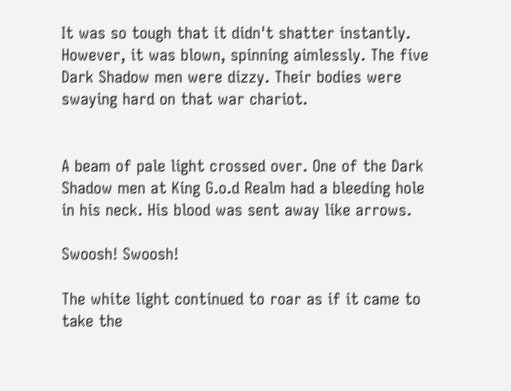It was so tough that it didn't shatter instantly. However, it was blown, spinning aimlessly. The five Dark Shadow men were dizzy. Their bodies were swaying hard on that war chariot.


A beam of pale light crossed over. One of the Dark Shadow men at King G.o.d Realm had a bleeding hole in his neck. His blood was sent away like arrows.

Swoosh! Swoosh!

The white light continued to roar as if it came to take the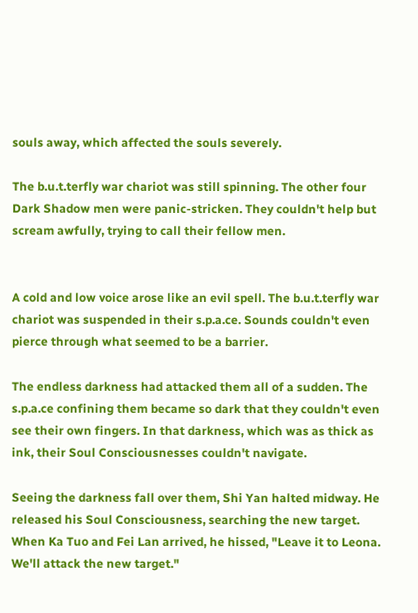souls away, which affected the souls severely.

The b.u.t.terfly war chariot was still spinning. The other four Dark Shadow men were panic-stricken. They couldn't help but scream awfully, trying to call their fellow men.


A cold and low voice arose like an evil spell. The b.u.t.terfly war chariot was suspended in their s.p.a.ce. Sounds couldn't even pierce through what seemed to be a barrier.

The endless darkness had attacked them all of a sudden. The s.p.a.ce confining them became so dark that they couldn't even see their own fingers. In that darkness, which was as thick as ink, their Soul Consciousnesses couldn't navigate.

Seeing the darkness fall over them, Shi Yan halted midway. He released his Soul Consciousness, searching the new target. When Ka Tuo and Fei Lan arrived, he hissed, "Leave it to Leona. We'll attack the new target."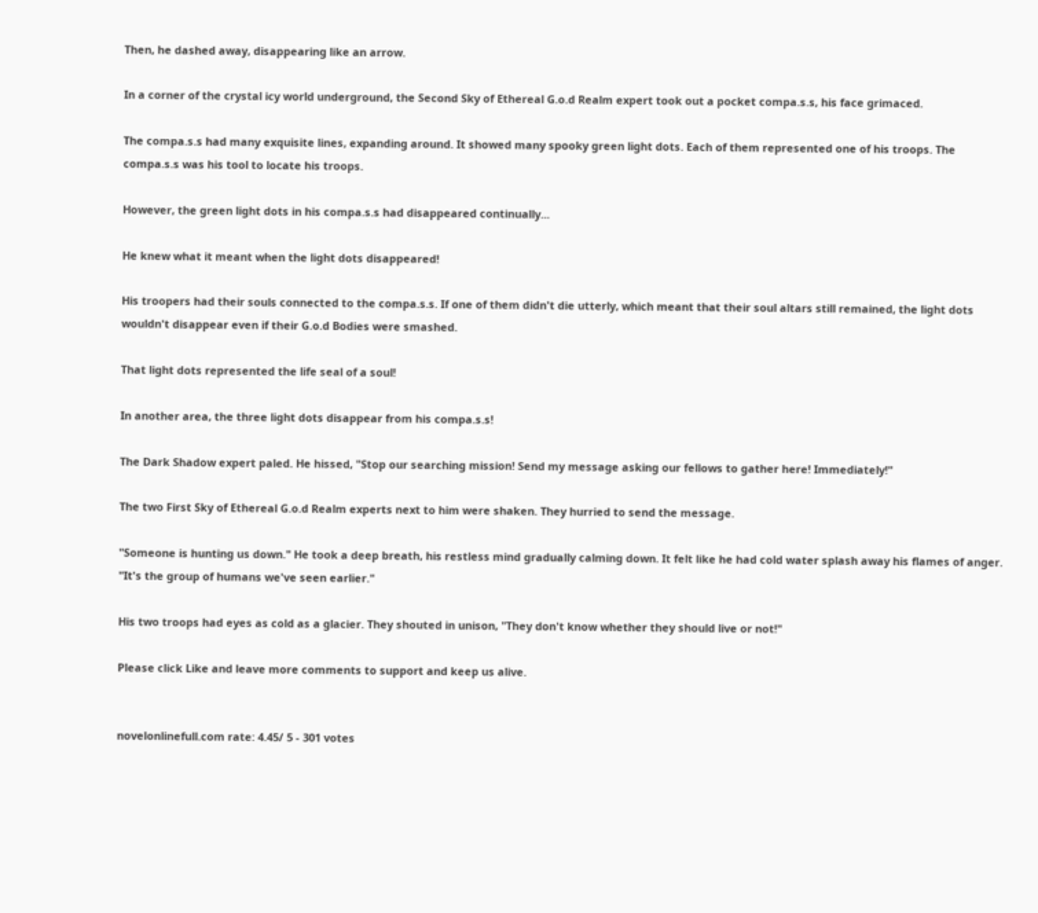Then, he dashed away, disappearing like an arrow.

In a corner of the crystal icy world underground, the Second Sky of Ethereal G.o.d Realm expert took out a pocket compa.s.s, his face grimaced.

The compa.s.s had many exquisite lines, expanding around. It showed many spooky green light dots. Each of them represented one of his troops. The compa.s.s was his tool to locate his troops.

However, the green light dots in his compa.s.s had disappeared continually...

He knew what it meant when the light dots disappeared!

His troopers had their souls connected to the compa.s.s. If one of them didn't die utterly, which meant that their soul altars still remained, the light dots wouldn't disappear even if their G.o.d Bodies were smashed.

That light dots represented the life seal of a soul!

In another area, the three light dots disappear from his compa.s.s!

The Dark Shadow expert paled. He hissed, "Stop our searching mission! Send my message asking our fellows to gather here! Immediately!"

The two First Sky of Ethereal G.o.d Realm experts next to him were shaken. They hurried to send the message.

"Someone is hunting us down." He took a deep breath, his restless mind gradually calming down. It felt like he had cold water splash away his flames of anger. "It's the group of humans we've seen earlier."

His two troops had eyes as cold as a glacier. They shouted in unison, "They don't know whether they should live or not!"

Please click Like and leave more comments to support and keep us alive.


novelonlinefull.com rate: 4.45/ 5 - 301 votes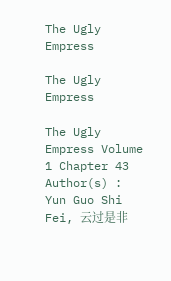The Ugly Empress

The Ugly Empress

The Ugly Empress Volume 1 Chapter 43 Author(s) : Yun Guo Shi Fei, 云过是非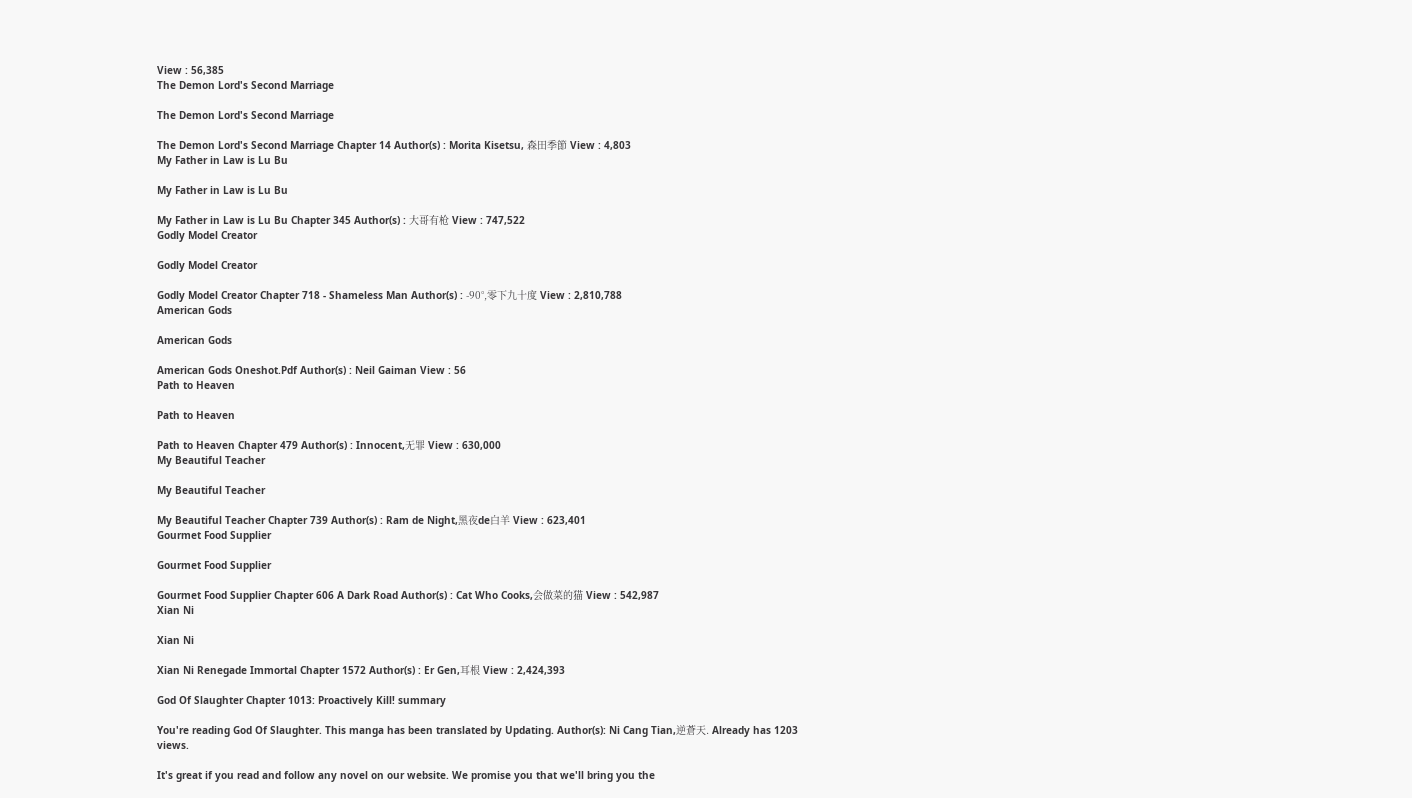View : 56,385
The Demon Lord's Second Marriage

The Demon Lord's Second Marriage

The Demon Lord's Second Marriage Chapter 14 Author(s) : Morita Kisetsu, 森田季節 View : 4,803
My Father in Law is Lu Bu

My Father in Law is Lu Bu

My Father in Law is Lu Bu Chapter 345 Author(s) : 大哥有枪 View : 747,522
Godly Model Creator

Godly Model Creator

Godly Model Creator Chapter 718 - Shameless Man Author(s) : -90°,零下九十度 View : 2,810,788
American Gods

American Gods

American Gods Oneshot.Pdf Author(s) : Neil Gaiman View : 56
Path to Heaven

Path to Heaven

Path to Heaven Chapter 479 Author(s) : Innocent,无罪 View : 630,000
My Beautiful Teacher

My Beautiful Teacher

My Beautiful Teacher Chapter 739 Author(s) : Ram de Night,黑夜de白羊 View : 623,401
Gourmet Food Supplier

Gourmet Food Supplier

Gourmet Food Supplier Chapter 606 A Dark Road Author(s) : Cat Who Cooks,会做菜的猫 View : 542,987
Xian Ni

Xian Ni

Xian Ni Renegade Immortal Chapter 1572 Author(s) : Er Gen,耳根 View : 2,424,393

God Of Slaughter Chapter 1013: Proactively Kill! summary

You're reading God Of Slaughter. This manga has been translated by Updating. Author(s): Ni Cang Tian,逆蒼天. Already has 1203 views.

It's great if you read and follow any novel on our website. We promise you that we'll bring you the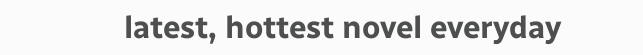latest, hottest novel everyday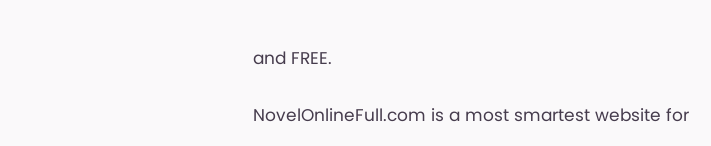and FREE.

NovelOnlineFull.com is a most smartest website for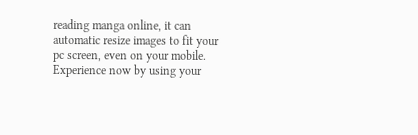reading manga online, it can automatic resize images to fit your pc screen, even on your mobile. Experience now by using your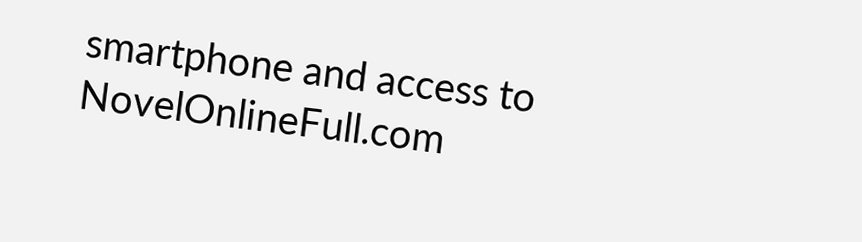smartphone and access to NovelOnlineFull.com